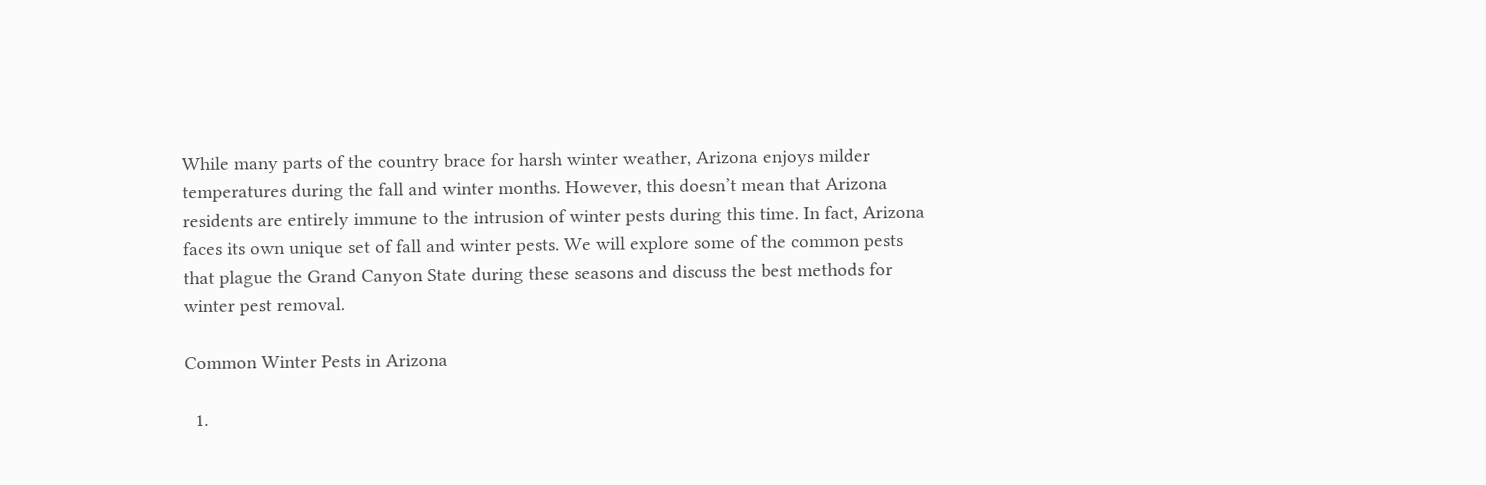While many parts of the country brace for harsh winter weather, Arizona enjoys milder temperatures during the fall and winter months. However, this doesn’t mean that Arizona residents are entirely immune to the intrusion of winter pests during this time. In fact, Arizona faces its own unique set of fall and winter pests. We will explore some of the common pests that plague the Grand Canyon State during these seasons and discuss the best methods for winter pest removal.

Common Winter Pests in Arizona

  1.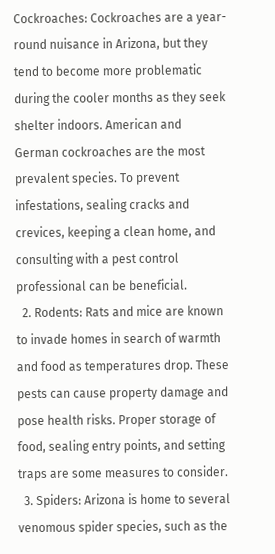Cockroaches: Cockroaches are a year-round nuisance in Arizona, but they tend to become more problematic during the cooler months as they seek shelter indoors. American and German cockroaches are the most prevalent species. To prevent infestations, sealing cracks and crevices, keeping a clean home, and consulting with a pest control professional can be beneficial.
  2. Rodents: Rats and mice are known to invade homes in search of warmth and food as temperatures drop. These pests can cause property damage and pose health risks. Proper storage of food, sealing entry points, and setting traps are some measures to consider.
  3. Spiders: Arizona is home to several venomous spider species, such as the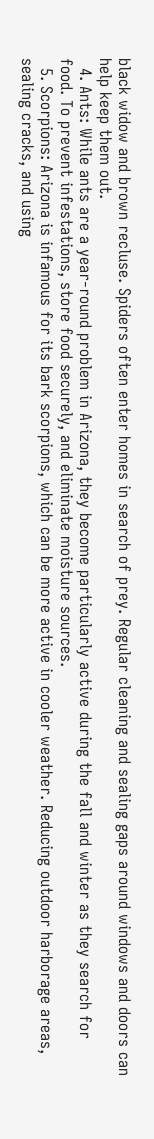black widow and brown recluse. Spiders often enter homes in search of prey. Regular cleaning and sealing gaps around windows and doors can help keep them out.
  4. Ants: While ants are a year-round problem in Arizona, they become particularly active during the fall and winter as they search for food. To prevent infestations, store food securely, and eliminate moisture sources.
  5. Scorpions: Arizona is infamous for its bark scorpions, which can be more active in cooler weather. Reducing outdoor harborage areas, sealing cracks, and using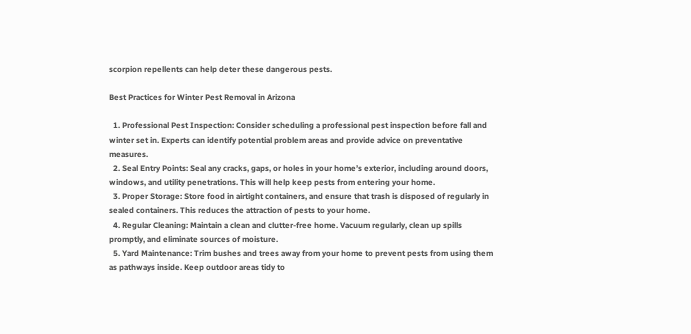scorpion repellents can help deter these dangerous pests.

Best Practices for Winter Pest Removal in Arizona

  1. Professional Pest Inspection: Consider scheduling a professional pest inspection before fall and winter set in. Experts can identify potential problem areas and provide advice on preventative measures.
  2. Seal Entry Points: Seal any cracks, gaps, or holes in your home’s exterior, including around doors, windows, and utility penetrations. This will help keep pests from entering your home.
  3. Proper Storage: Store food in airtight containers, and ensure that trash is disposed of regularly in sealed containers. This reduces the attraction of pests to your home.
  4. Regular Cleaning: Maintain a clean and clutter-free home. Vacuum regularly, clean up spills promptly, and eliminate sources of moisture.
  5. Yard Maintenance: Trim bushes and trees away from your home to prevent pests from using them as pathways inside. Keep outdoor areas tidy to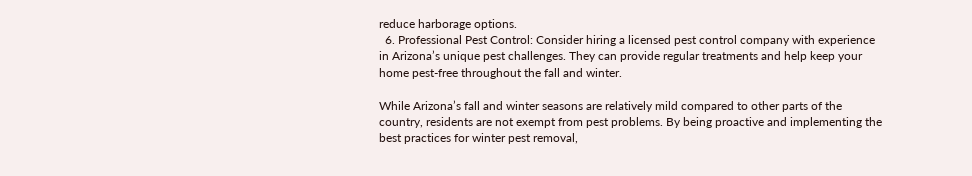reduce harborage options.
  6. Professional Pest Control: Consider hiring a licensed pest control company with experience in Arizona’s unique pest challenges. They can provide regular treatments and help keep your home pest-free throughout the fall and winter.

While Arizona’s fall and winter seasons are relatively mild compared to other parts of the country, residents are not exempt from pest problems. By being proactive and implementing the best practices for winter pest removal,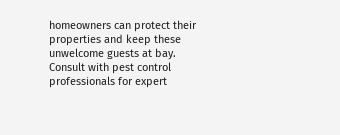homeowners can protect their properties and keep these unwelcome guests at bay. Consult with pest control professionals for expert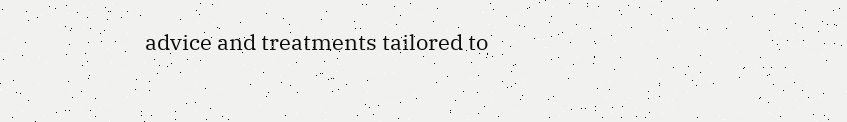advice and treatments tailored to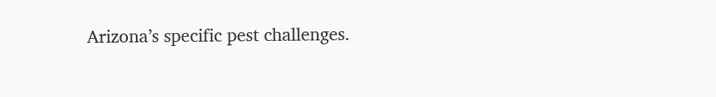Arizona’s specific pest challenges.